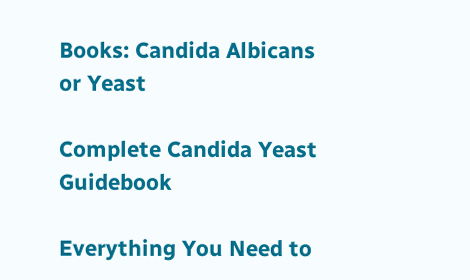Books: Candida Albicans or Yeast

Complete Candida Yeast Guidebook

Everything You Need to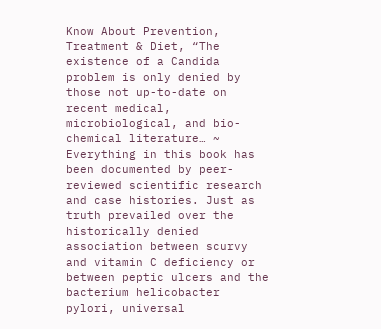Know About Prevention, Treatment & Diet, “The existence of a Candida problem is only denied by those not up-to-date on recent medical, microbiological, and bio-chemical literature… ~ Everything in this book has been documented by peer-reviewed scientific research and case histories. Just as truth prevailed over the historically denied association between scurvy and vitamin C deficiency or between peptic ulcers and the bacterium helicobacter pylori, universal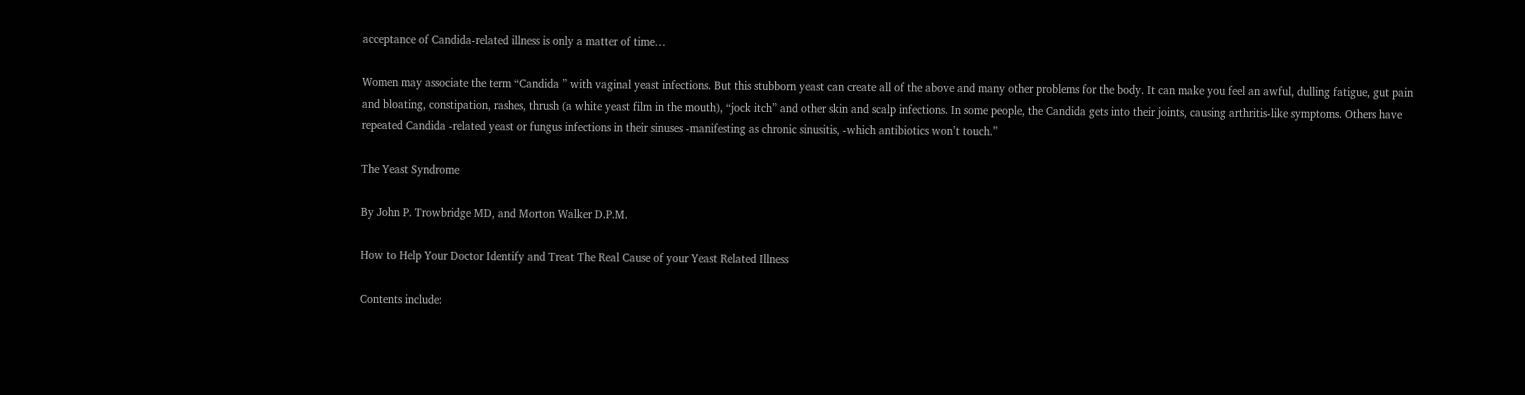acceptance of Candida-related illness is only a matter of time…

Women may associate the term “Candida ” with vaginal yeast infections. But this stubborn yeast can create all of the above and many other problems for the body. It can make you feel an awful, dulling fatigue, gut pain and bloating, constipation, rashes, thrush (a white yeast film in the mouth), “jock itch” and other skin and scalp infections. In some people, the Candida gets into their joints, causing arthritis-like symptoms. Others have repeated Candida -related yeast or fungus infections in their sinuses -manifesting as chronic sinusitis, -which antibiotics won’t touch.”

The Yeast Syndrome

By John P. Trowbridge MD, and Morton Walker D.P.M.

How to Help Your Doctor Identify and Treat The Real Cause of your Yeast Related Illness

Contents include: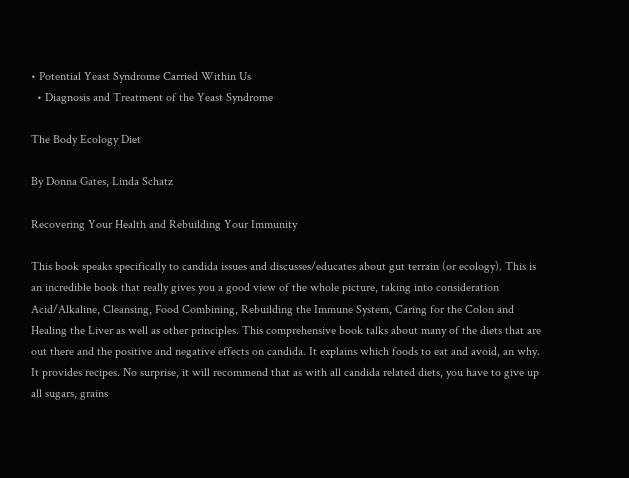• Potential Yeast Syndrome Carried Within Us
  • Diagnosis and Treatment of the Yeast Syndrome

The Body Ecology Diet

By Donna Gates, Linda Schatz

Recovering Your Health and Rebuilding Your Immunity

This book speaks specifically to candida issues and discusses/educates about gut terrain (or ecology). This is an incredible book that really gives you a good view of the whole picture, taking into consideration Acid/Alkaline, Cleansing, Food Combining, Rebuilding the Immune System, Caring for the Colon and Healing the Liver as well as other principles. This comprehensive book talks about many of the diets that are out there and the positive and negative effects on candida. It explains which foods to eat and avoid, an why. It provides recipes. No surprise, it will recommend that as with all candida related diets, you have to give up all sugars, grains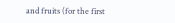and fruits (for the first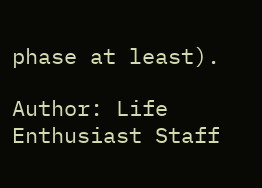phase at least).

Author: Life Enthusiast Staff